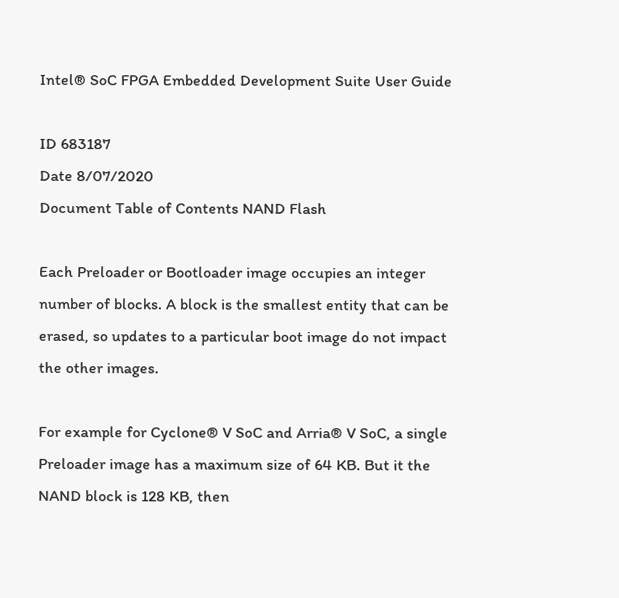Intel® SoC FPGA Embedded Development Suite User Guide

ID 683187
Date 8/07/2020
Document Table of Contents NAND Flash

Each Preloader or Bootloader image occupies an integer number of blocks. A block is the smallest entity that can be erased, so updates to a particular boot image do not impact the other images.

For example for Cyclone® V SoC and Arria® V SoC, a single Preloader image has a maximum size of 64 KB. But it the NAND block is 128 KB, then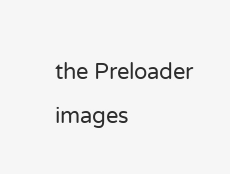the Preloader images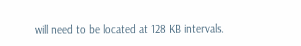will need to be located at 128 KB intervals.